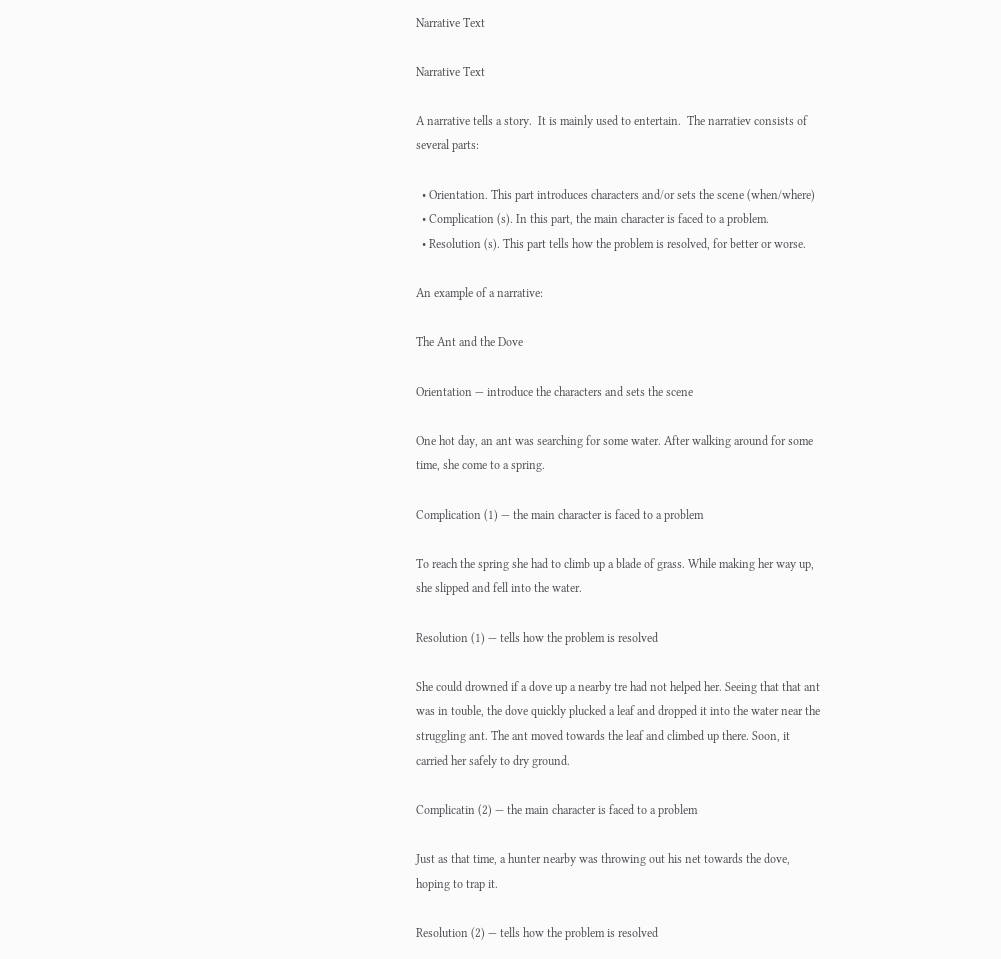Narrative Text

Narrative Text

A narrative tells a story.  It is mainly used to entertain.  The narratiev consists of several parts:

  • Orientation. This part introduces characters and/or sets the scene (when/where)
  • Complication (s). In this part, the main character is faced to a problem.
  • Resolution (s). This part tells how the problem is resolved, for better or worse.

An example of a narrative:

The Ant and the Dove

Orientation — introduce the characters and sets the scene

One hot day, an ant was searching for some water. After walking around for some time, she come to a spring.

Complication (1) — the main character is faced to a problem

To reach the spring she had to climb up a blade of grass. While making her way up, she slipped and fell into the water.

Resolution (1) — tells how the problem is resolved

She could drowned if a dove up a nearby tre had not helped her. Seeing that that ant was in touble, the dove quickly plucked a leaf and dropped it into the water near the struggling ant. The ant moved towards the leaf and climbed up there. Soon, it carried her safely to dry ground.

Complicatin (2) — the main character is faced to a problem

Just as that time, a hunter nearby was throwing out his net towards the dove, hoping to trap it.

Resolution (2) — tells how the problem is resolved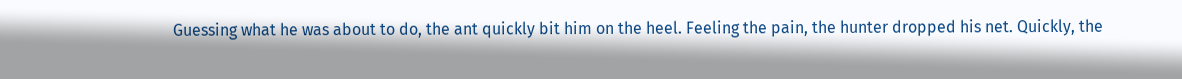Guessing what he was about to do, the ant quickly bit him on the heel. Feeling the pain, the hunter dropped his net. Quickly, the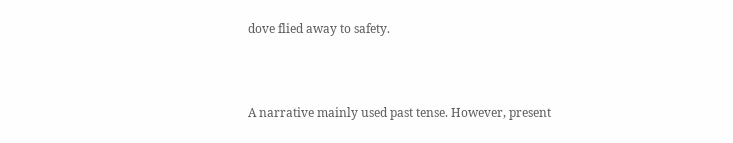dove flied away to safety.



A narrative mainly used past tense. However, present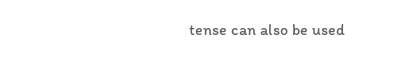tense can also be used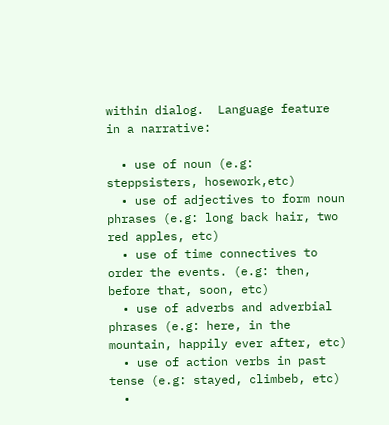within dialog.  Language feature in a narrative:

  • use of noun (e.g: steppsisters, hosework,etc)
  • use of adjectives to form noun phrases (e.g: long back hair, two red apples, etc)
  • use of time connectives to order the events. (e.g: then, before that, soon, etc)
  • use of adverbs and adverbial phrases (e.g: here, in the mountain, happily ever after, etc)
  • use of action verbs in past tense (e.g: stayed, climbeb, etc)
  •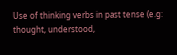Use of thinking verbs in past tense (e.g: thought, understood,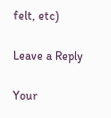felt, etc)

Leave a Reply

Your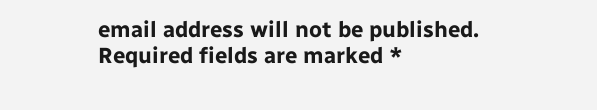email address will not be published. Required fields are marked *